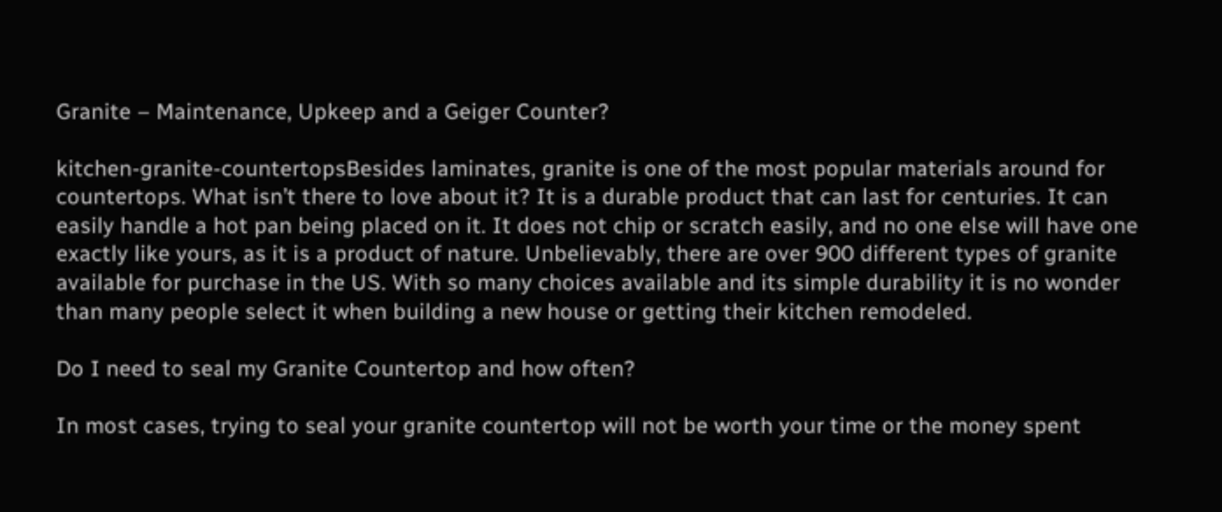Granite – Maintenance, Upkeep and a Geiger Counter?

kitchen-granite-countertopsBesides laminates, granite is one of the most popular materials around for countertops. What isn’t there to love about it? It is a durable product that can last for centuries. It can easily handle a hot pan being placed on it. It does not chip or scratch easily, and no one else will have one exactly like yours, as it is a product of nature. Unbelievably, there are over 900 different types of granite available for purchase in the US. With so many choices available and its simple durability it is no wonder than many people select it when building a new house or getting their kitchen remodeled.

Do I need to seal my Granite Countertop and how often?

In most cases, trying to seal your granite countertop will not be worth your time or the money spent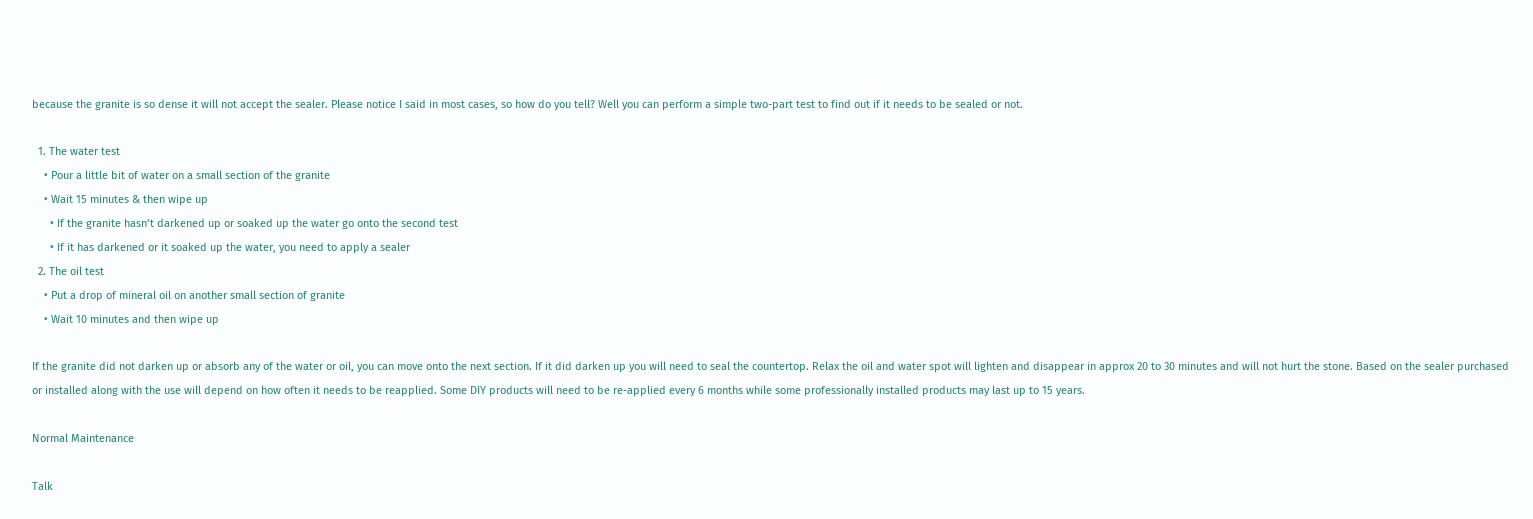because the granite is so dense it will not accept the sealer. Please notice I said in most cases, so how do you tell? Well you can perform a simple two-part test to find out if it needs to be sealed or not.

  1. The water test
    • Pour a little bit of water on a small section of the granite
    • Wait 15 minutes & then wipe up
      • If the granite hasn’t darkened up or soaked up the water go onto the second test
      • If it has darkened or it soaked up the water, you need to apply a sealer
  2. The oil test
    • Put a drop of mineral oil on another small section of granite
    • Wait 10 minutes and then wipe up

If the granite did not darken up or absorb any of the water or oil, you can move onto the next section. If it did darken up you will need to seal the countertop. Relax the oil and water spot will lighten and disappear in approx 20 to 30 minutes and will not hurt the stone. Based on the sealer purchased or installed along with the use will depend on how often it needs to be reapplied. Some DIY products will need to be re-applied every 6 months while some professionally installed products may last up to 15 years.

Normal Maintenance

Talk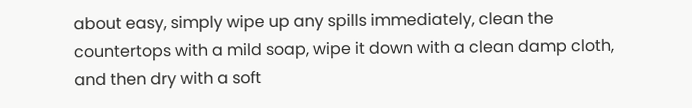about easy, simply wipe up any spills immediately, clean the countertops with a mild soap, wipe it down with a clean damp cloth, and then dry with a soft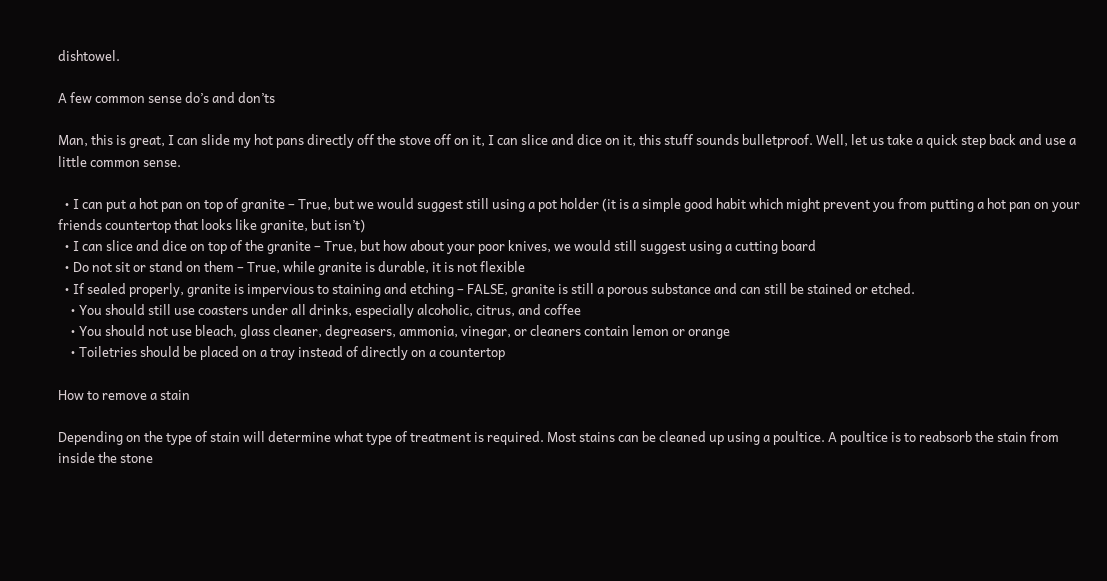dishtowel.

A few common sense do’s and don’ts

Man, this is great, I can slide my hot pans directly off the stove off on it, I can slice and dice on it, this stuff sounds bulletproof. Well, let us take a quick step back and use a little common sense.

  • I can put a hot pan on top of granite – True, but we would suggest still using a pot holder (it is a simple good habit which might prevent you from putting a hot pan on your friends countertop that looks like granite, but isn’t)
  • I can slice and dice on top of the granite – True, but how about your poor knives, we would still suggest using a cutting board
  • Do not sit or stand on them – True, while granite is durable, it is not flexible
  • If sealed properly, granite is impervious to staining and etching – FALSE, granite is still a porous substance and can still be stained or etched.
    • You should still use coasters under all drinks, especially alcoholic, citrus, and coffee
    • You should not use bleach, glass cleaner, degreasers, ammonia, vinegar, or cleaners contain lemon or orange
    • Toiletries should be placed on a tray instead of directly on a countertop

How to remove a stain

Depending on the type of stain will determine what type of treatment is required. Most stains can be cleaned up using a poultice. A poultice is to reabsorb the stain from inside the stone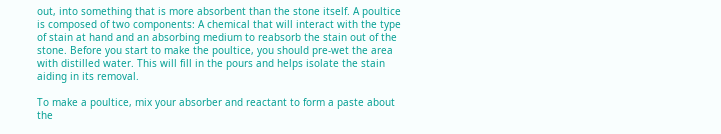out, into something that is more absorbent than the stone itself. A poultice is composed of two components: A chemical that will interact with the type of stain at hand and an absorbing medium to reabsorb the stain out of the stone. Before you start to make the poultice, you should pre-wet the area with distilled water. This will fill in the pours and helps isolate the stain aiding in its removal.

To make a poultice, mix your absorber and reactant to form a paste about the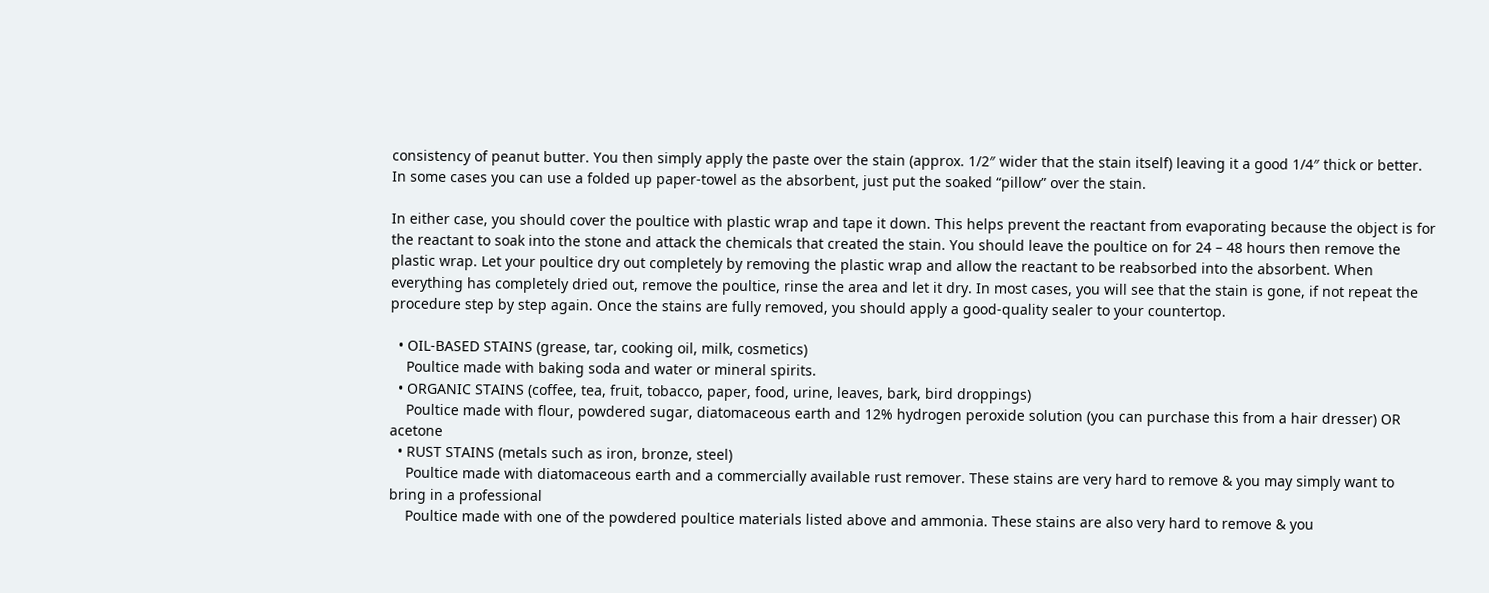consistency of peanut butter. You then simply apply the paste over the stain (approx. 1/2″ wider that the stain itself) leaving it a good 1/4″ thick or better. In some cases you can use a folded up paper-towel as the absorbent, just put the soaked “pillow” over the stain.

In either case, you should cover the poultice with plastic wrap and tape it down. This helps prevent the reactant from evaporating because the object is for the reactant to soak into the stone and attack the chemicals that created the stain. You should leave the poultice on for 24 – 48 hours then remove the plastic wrap. Let your poultice dry out completely by removing the plastic wrap and allow the reactant to be reabsorbed into the absorbent. When everything has completely dried out, remove the poultice, rinse the area and let it dry. In most cases, you will see that the stain is gone, if not repeat the procedure step by step again. Once the stains are fully removed, you should apply a good-quality sealer to your countertop.

  • OIL-BASED STAINS (grease, tar, cooking oil, milk, cosmetics)
    Poultice made with baking soda and water or mineral spirits.
  • ORGANIC STAINS (coffee, tea, fruit, tobacco, paper, food, urine, leaves, bark, bird droppings)
    Poultice made with flour, powdered sugar, diatomaceous earth and 12% hydrogen peroxide solution (you can purchase this from a hair dresser) OR acetone
  • RUST STAINS (metals such as iron, bronze, steel)
    Poultice made with diatomaceous earth and a commercially available rust remover. These stains are very hard to remove & you may simply want to bring in a professional
    Poultice made with one of the powdered poultice materials listed above and ammonia. These stains are also very hard to remove & you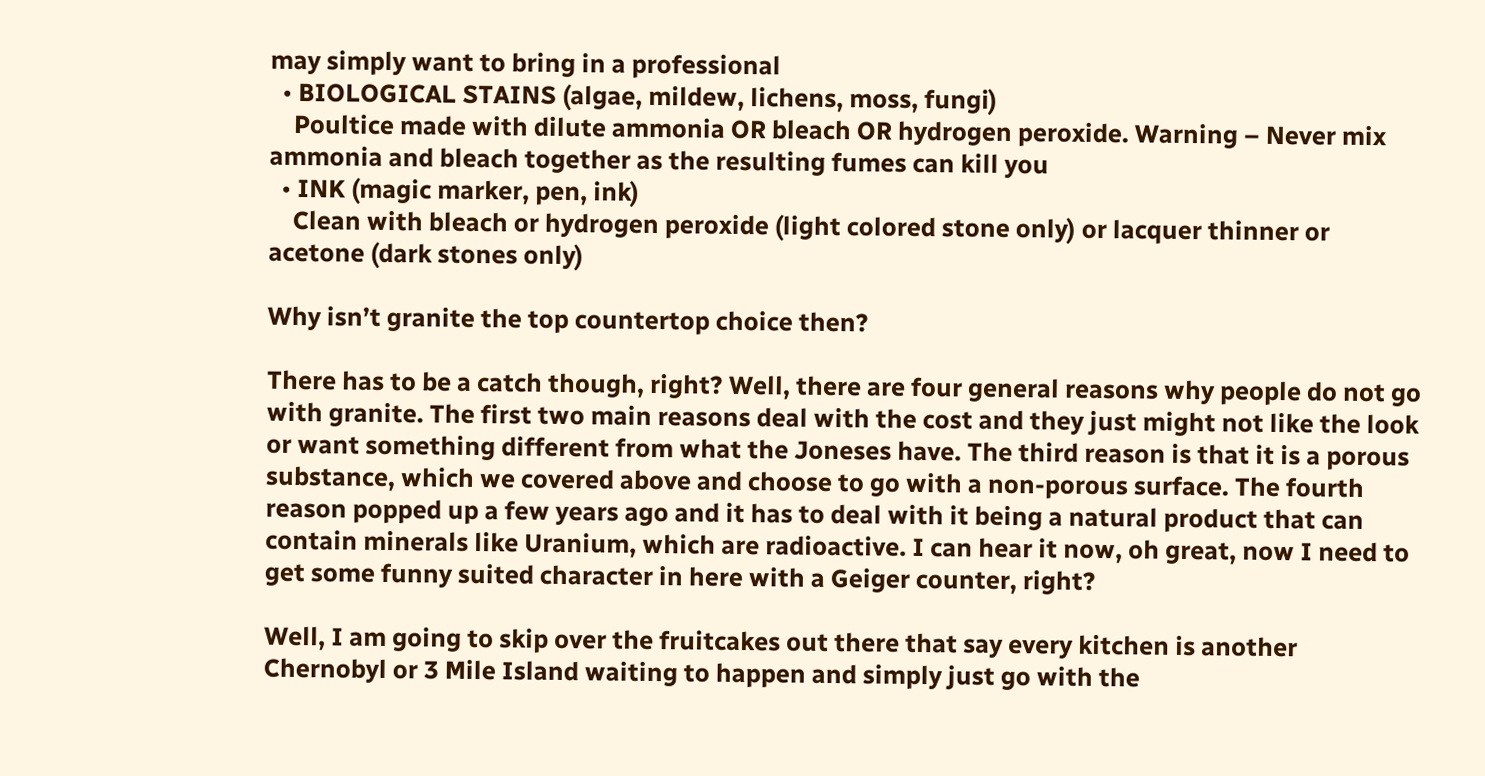may simply want to bring in a professional
  • BIOLOGICAL STAINS (algae, mildew, lichens, moss, fungi)
    Poultice made with dilute ammonia OR bleach OR hydrogen peroxide. Warning – Never mix ammonia and bleach together as the resulting fumes can kill you
  • INK (magic marker, pen, ink)
    Clean with bleach or hydrogen peroxide (light colored stone only) or lacquer thinner or acetone (dark stones only)

Why isn’t granite the top countertop choice then?

There has to be a catch though, right? Well, there are four general reasons why people do not go with granite. The first two main reasons deal with the cost and they just might not like the look or want something different from what the Joneses have. The third reason is that it is a porous substance, which we covered above and choose to go with a non-porous surface. The fourth reason popped up a few years ago and it has to deal with it being a natural product that can contain minerals like Uranium, which are radioactive. I can hear it now, oh great, now I need to get some funny suited character in here with a Geiger counter, right?

Well, I am going to skip over the fruitcakes out there that say every kitchen is another Chernobyl or 3 Mile Island waiting to happen and simply just go with the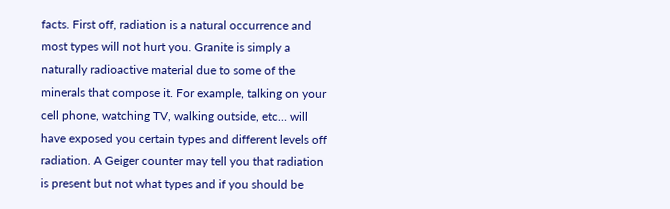facts. First off, radiation is a natural occurrence and most types will not hurt you. Granite is simply a naturally radioactive material due to some of the minerals that compose it. For example, talking on your cell phone, watching TV, walking outside, etc… will have exposed you certain types and different levels off radiation. A Geiger counter may tell you that radiation is present but not what types and if you should be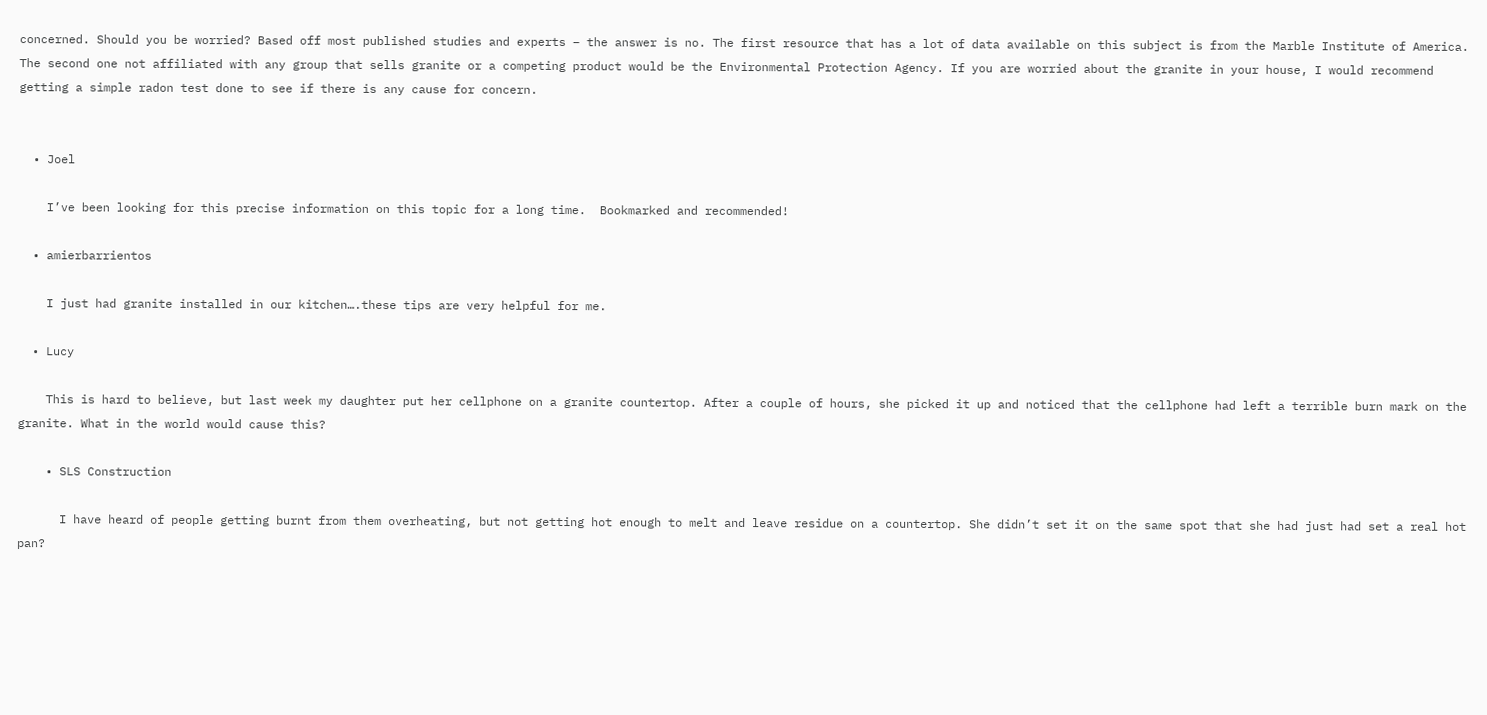concerned. Should you be worried? Based off most published studies and experts – the answer is no. The first resource that has a lot of data available on this subject is from the Marble Institute of America. The second one not affiliated with any group that sells granite or a competing product would be the Environmental Protection Agency. If you are worried about the granite in your house, I would recommend getting a simple radon test done to see if there is any cause for concern.


  • Joel

    I’ve been looking for this precise information on this topic for a long time.  Bookmarked and recommended!

  • amierbarrientos

    I just had granite installed in our kitchen….these tips are very helpful for me.

  • Lucy

    This is hard to believe, but last week my daughter put her cellphone on a granite countertop. After a couple of hours, she picked it up and noticed that the cellphone had left a terrible burn mark on the granite. What in the world would cause this?

    • SLS Construction

      I have heard of people getting burnt from them overheating, but not getting hot enough to melt and leave residue on a countertop. She didn’t set it on the same spot that she had just had set a real hot pan?